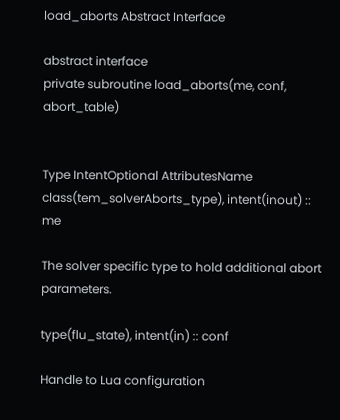load_aborts Abstract Interface

abstract interface
private subroutine load_aborts(me, conf, abort_table)


Type IntentOptional AttributesName
class(tem_solverAborts_type), intent(inout) :: me

The solver specific type to hold additional abort parameters.

type(flu_state), intent(in) :: conf

Handle to Lua configuration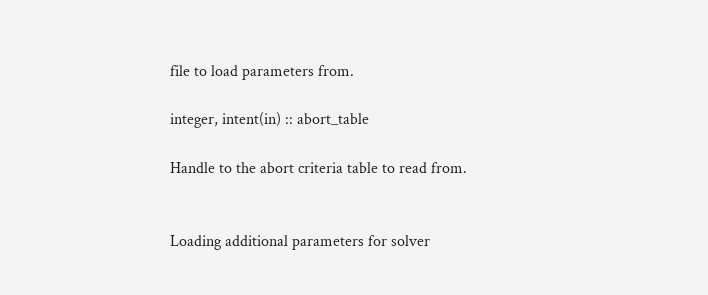file to load parameters from.

integer, intent(in) :: abort_table

Handle to the abort criteria table to read from.


Loading additional parameters for solver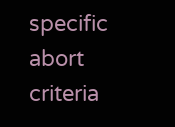specific abort criteria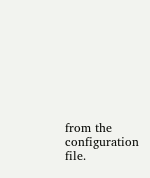from the configuration file.